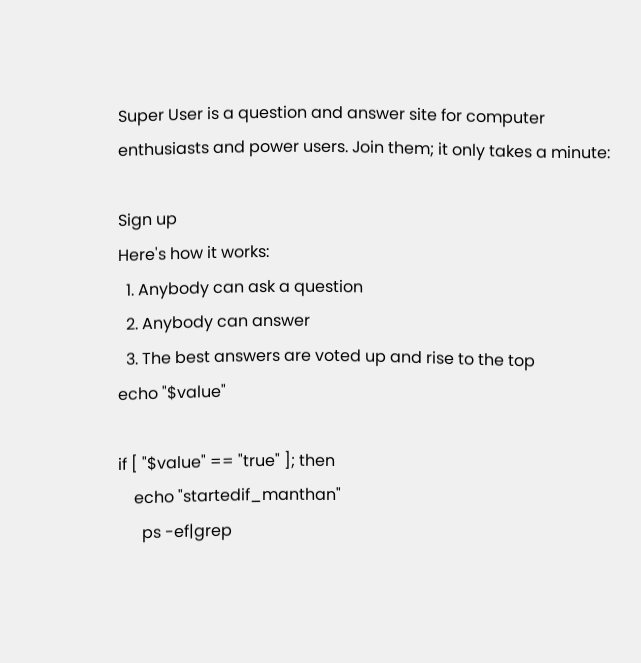Super User is a question and answer site for computer enthusiasts and power users. Join them; it only takes a minute:

Sign up
Here's how it works:
  1. Anybody can ask a question
  2. Anybody can answer
  3. The best answers are voted up and rise to the top
echo "$value"

if [ "$value" == "true" ]; then
    echo "startedif_manthan"
      ps -ef|grep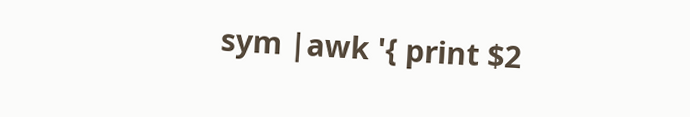sym |awk '{ print $2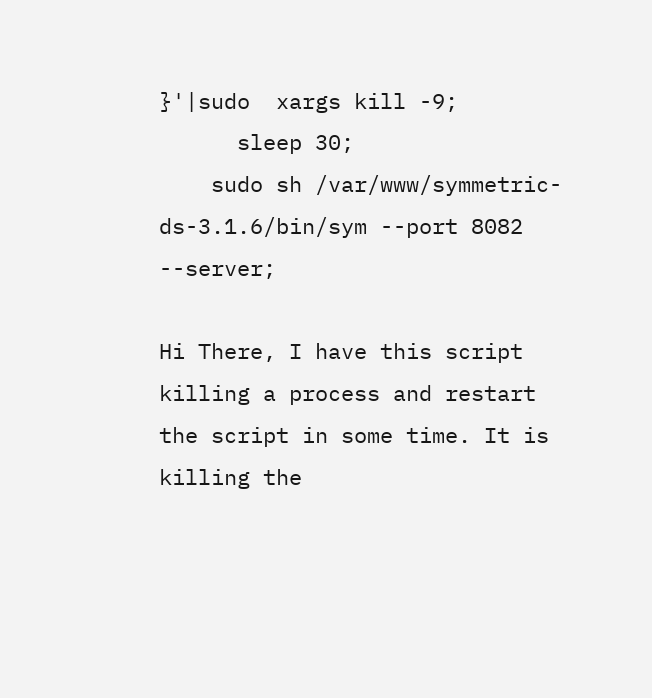}'|sudo  xargs kill -9;
      sleep 30;
    sudo sh /var/www/symmetric-ds-3.1.6/bin/sym --port 8082 --server;

Hi There, I have this script killing a process and restart the script in some time. It is killing the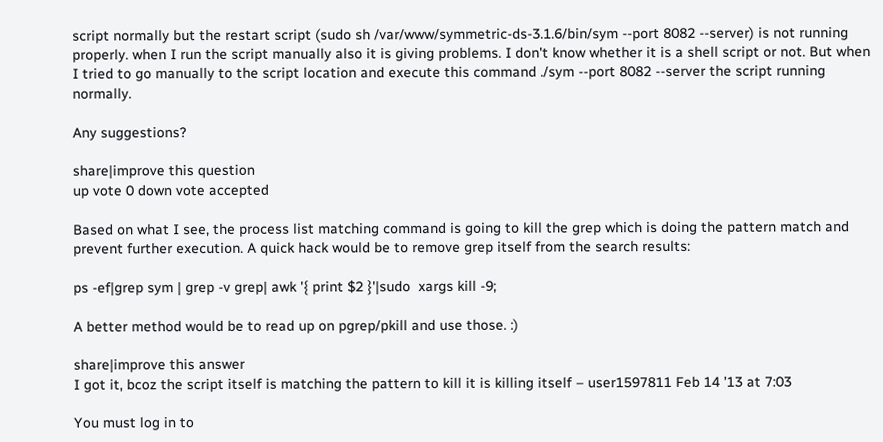script normally but the restart script (sudo sh /var/www/symmetric-ds-3.1.6/bin/sym --port 8082 --server) is not running properly. when I run the script manually also it is giving problems. I don't know whether it is a shell script or not. But when I tried to go manually to the script location and execute this command ./sym --port 8082 --server the script running normally.

Any suggestions?

share|improve this question
up vote 0 down vote accepted

Based on what I see, the process list matching command is going to kill the grep which is doing the pattern match and prevent further execution. A quick hack would be to remove grep itself from the search results:

ps -ef|grep sym | grep -v grep| awk '{ print $2 }'|sudo  xargs kill -9;

A better method would be to read up on pgrep/pkill and use those. :)

share|improve this answer
I got it, bcoz the script itself is matching the pattern to kill it is killing itself – user1597811 Feb 14 '13 at 7:03

You must log in to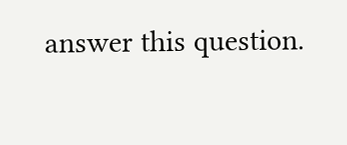answer this question.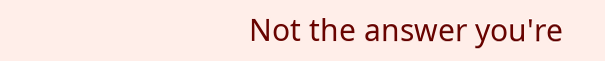Not the answer you're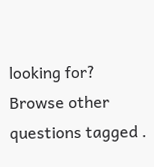looking for? Browse other questions tagged .